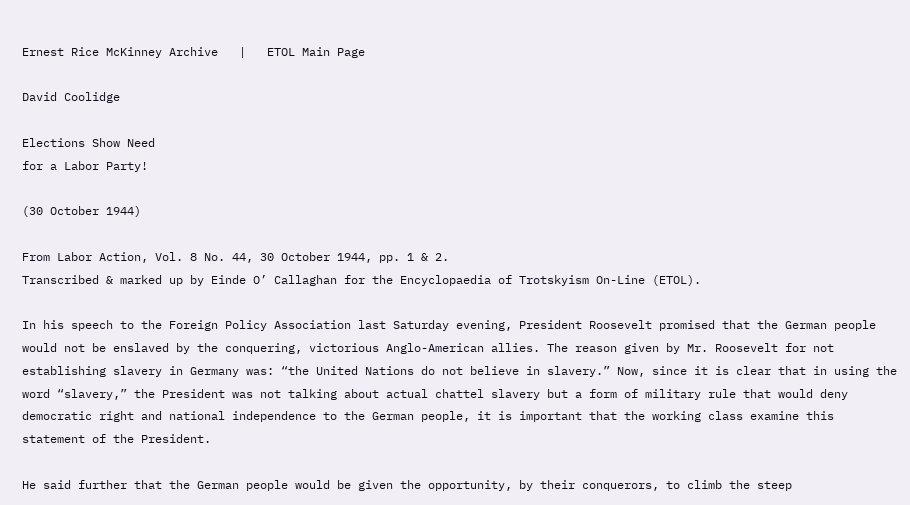Ernest Rice McKinney Archive   |   ETOL Main Page

David Coolidge

Elections Show Need
for a Labor Party!

(30 October 1944)

From Labor Action, Vol. 8 No. 44, 30 October 1944, pp. 1 & 2.
Transcribed & marked up by Einde O’ Callaghan for the Encyclopaedia of Trotskyism On-Line (ETOL).

In his speech to the Foreign Policy Association last Saturday evening, President Roosevelt promised that the German people would not be enslaved by the conquering, victorious Anglo-American allies. The reason given by Mr. Roosevelt for not establishing slavery in Germany was: “the United Nations do not believe in slavery.” Now, since it is clear that in using the word “slavery,” the President was not talking about actual chattel slavery but a form of military rule that would deny democratic right and national independence to the German people, it is important that the working class examine this statement of the President.

He said further that the German people would be given the opportunity, by their conquerors, to climb the steep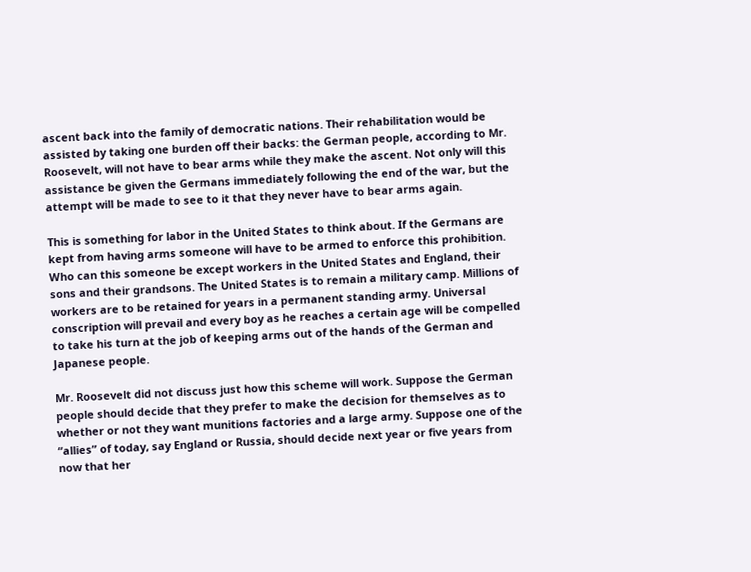ascent back into the family of democratic nations. Their rehabilitation would be assisted by taking one burden off their backs: the German people, according to Mr. Roosevelt, will not have to bear arms while they make the ascent. Not only will this assistance be given the Germans immediately following the end of the war, but the attempt will be made to see to it that they never have to bear arms again.

This is something for labor in the United States to think about. If the Germans are kept from having arms someone will have to be armed to enforce this prohibition. Who can this someone be except workers in the United States and England, their sons and their grandsons. The United States is to remain a military camp. Millions of workers are to be retained for years in a permanent standing army. Universal conscription will prevail and every boy as he reaches a certain age will be compelled to take his turn at the job of keeping arms out of the hands of the German and Japanese people.

Mr. Roosevelt did not discuss just how this scheme will work. Suppose the German people should decide that they prefer to make the decision for themselves as to whether or not they want munitions factories and a large army. Suppose one of the “allies” of today, say England or Russia, should decide next year or five years from now that her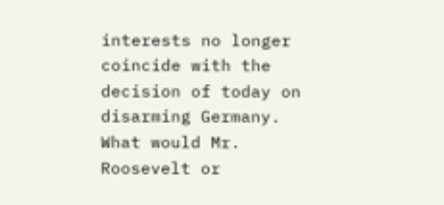interests no longer coincide with the decision of today on disarming Germany. What would Mr. Roosevelt or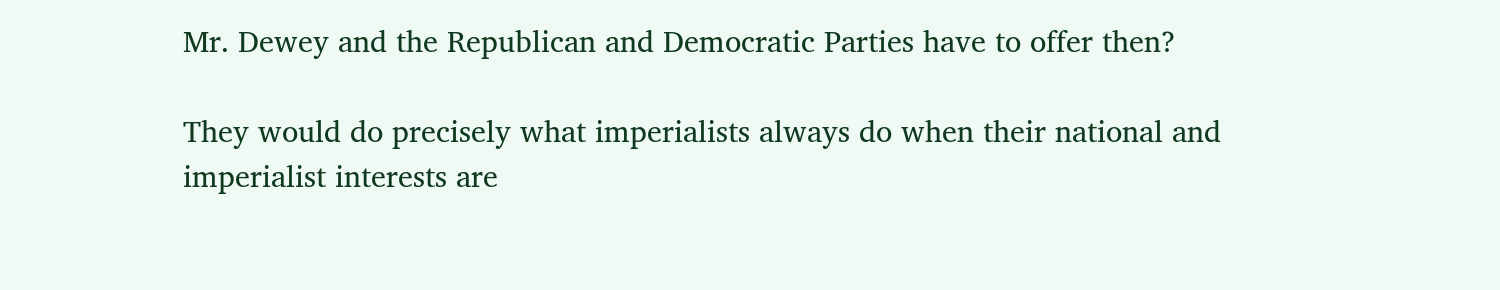Mr. Dewey and the Republican and Democratic Parties have to offer then?

They would do precisely what imperialists always do when their national and imperialist interests are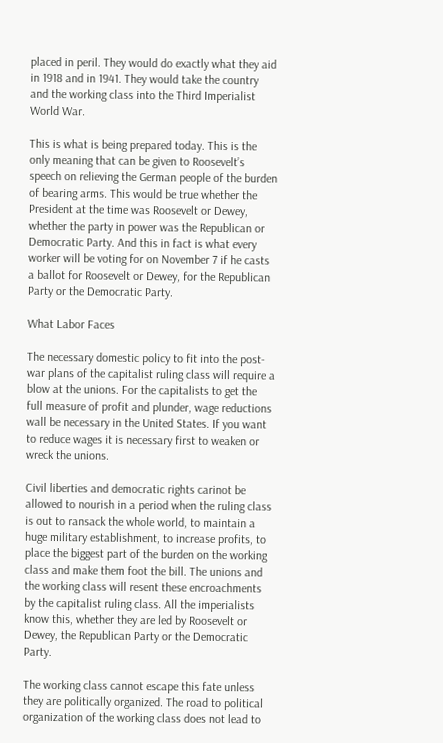placed in peril. They would do exactly what they aid in 1918 and in 1941. They would take the country and the working class into the Third Imperialist World War.

This is what is being prepared today. This is the only meaning that can be given to Roosevelt’s speech on relieving the German people of the burden of bearing arms. This would be true whether the President at the time was Roosevelt or Dewey, whether the party in power was the Republican or Democratic Party. And this in fact is what every worker will be voting for on November 7 if he casts a ballot for Roosevelt or Dewey, for the Republican Party or the Democratic Party.

What Labor Faces

The necessary domestic policy to fit into the post-war plans of the capitalist ruling class will require a blow at the unions. For the capitalists to get the full measure of profit and plunder, wage reductions wall be necessary in the United States. If you want to reduce wages it is necessary first to weaken or wreck the unions.

Civil liberties and democratic rights carinot be allowed to nourish in a period when the ruling class is out to ransack the whole world, to maintain a huge military establishment, to increase profits, to place the biggest part of the burden on the working class and make them foot the bill. The unions and the working class will resent these encroachments by the capitalist ruling class. All the imperialists know this, whether they are led by Roosevelt or Dewey, the Republican Party or the Democratic Party.

The working class cannot escape this fate unless they are politically organized. The road to political organization of the working class does not lead to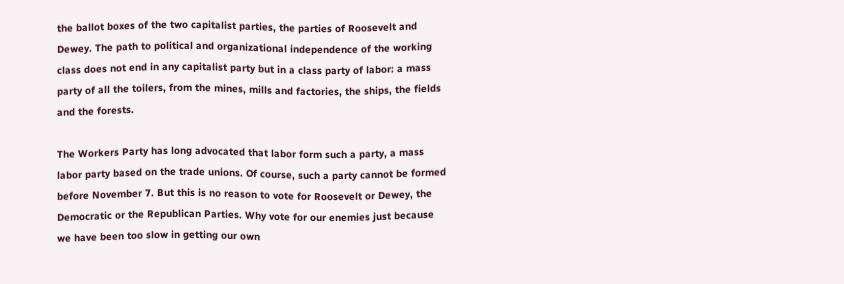the ballot boxes of the two capitalist parties, the parties of Roosevelt and Dewey. The path to political and organizational independence of the working class does not end in any capitalist party but in a class party of labor: a mass party of all the toilers, from the mines, mills and factories, the ships, the fields and the forests.

The Workers Party has long advocated that labor form such a party, a mass labor party based on the trade unions. Of course, such a party cannot be formed before November 7. But this is no reason to vote for Roosevelt or Dewey, the Democratic or the Republican Parties. Why vote for our enemies just because we have been too slow in getting our own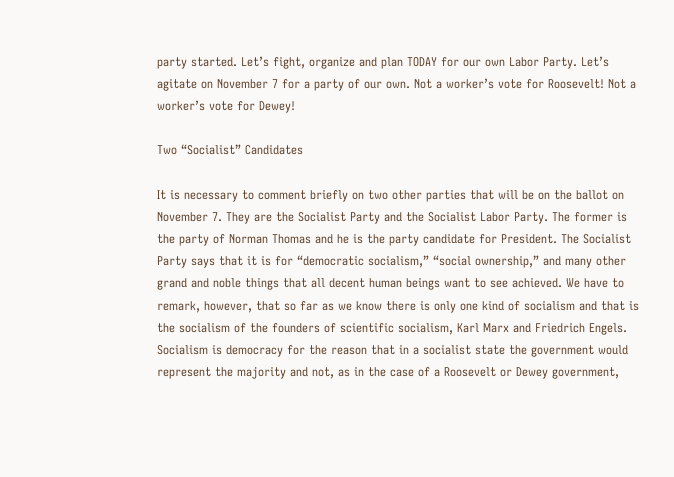party started. Let’s fight, organize and plan TODAY for our own Labor Party. Let’s agitate on November 7 for a party of our own. Not a worker’s vote for Roosevelt! Not a worker’s vote for Dewey!

Two “Socialist” Candidates

It is necessary to comment briefly on two other parties that will be on the ballot on November 7. They are the Socialist Party and the Socialist Labor Party. The former is the party of Norman Thomas and he is the party candidate for President. The Socialist Party says that it is for “democratic socialism,” “social ownership,” and many other grand and noble things that all decent human beings want to see achieved. We have to remark, however, that so far as we know there is only one kind of socialism and that is the socialism of the founders of scientific socialism, Karl Marx and Friedrich Engels. Socialism is democracy for the reason that in a socialist state the government would represent the majority and not, as in the case of a Roosevelt or Dewey government,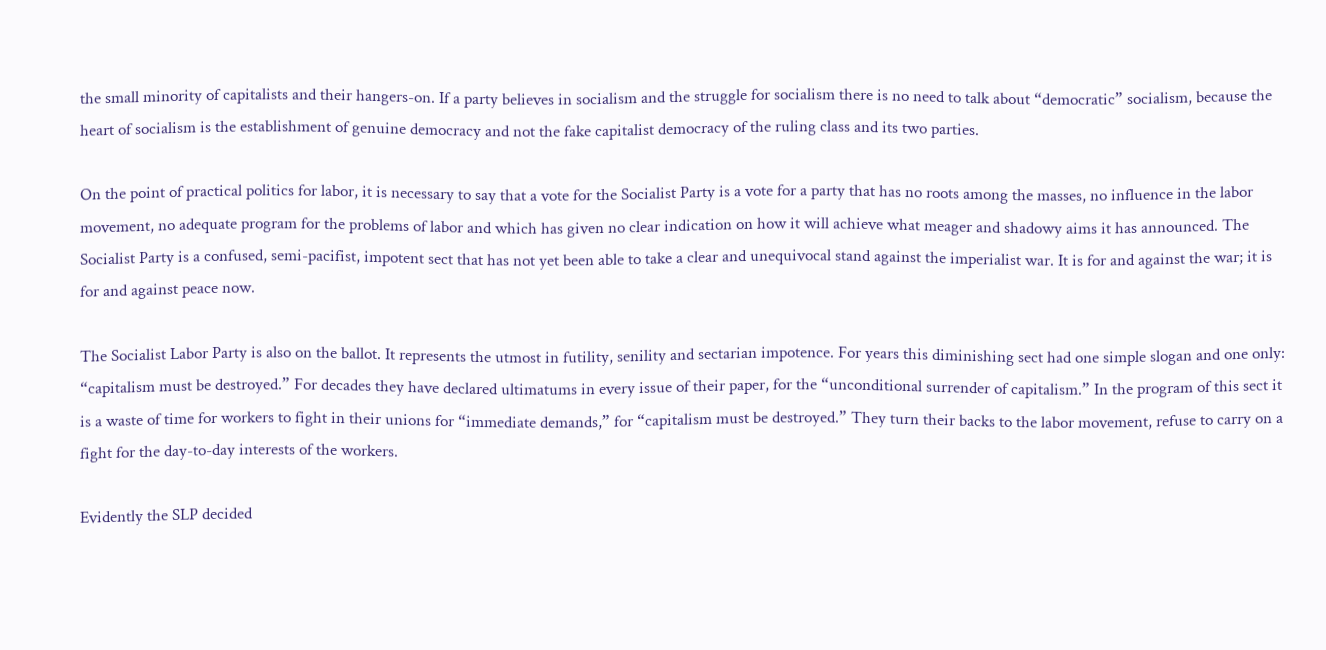the small minority of capitalists and their hangers-on. If a party believes in socialism and the struggle for socialism there is no need to talk about “democratic” socialism, because the heart of socialism is the establishment of genuine democracy and not the fake capitalist democracy of the ruling class and its two parties.

On the point of practical politics for labor, it is necessary to say that a vote for the Socialist Party is a vote for a party that has no roots among the masses, no influence in the labor movement, no adequate program for the problems of labor and which has given no clear indication on how it will achieve what meager and shadowy aims it has announced. The Socialist Party is a confused, semi-pacifist, impotent sect that has not yet been able to take a clear and unequivocal stand against the imperialist war. It is for and against the war; it is for and against peace now.

The Socialist Labor Party is also on the ballot. It represents the utmost in futility, senility and sectarian impotence. For years this diminishing sect had one simple slogan and one only: “capitalism must be destroyed.” For decades they have declared ultimatums in every issue of their paper, for the “unconditional surrender of capitalism.” In the program of this sect it is a waste of time for workers to fight in their unions for “immediate demands,” for “capitalism must be destroyed.” They turn their backs to the labor movement, refuse to carry on a fight for the day-to-day interests of the workers.

Evidently the SLP decided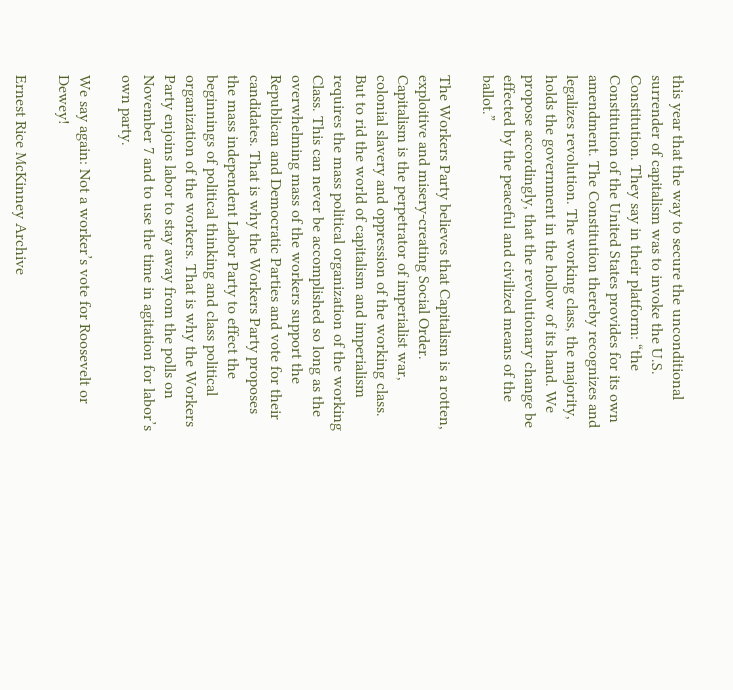this year that the way to secure the unconditional surrender of capitalism was to invoke the U.S. Constitution. They say in their platform: “the Constitution of the United States provides for its own amendment. The Constitution thereby recognizes and legalizes revolution. The working class, the majority, holds the government in the hollow of its hand. We propose accordingly, that the revolutionary change be effected by the peaceful and civilized means of the ballot.”

The Workers Party believes that Capitalism is a rotten, exploitive and misery-creating Social Order. Capitalism is the perpetrator of imperialist war, colonial slavery and oppression of the working class. But to rid the world of capitalism and imperialism requires the mass political organization of the working Class. This can never be accomplished so long as the overwhelming mass of the workers support the Republican and Democratic Parties and vote for their candidates. That is why the Workers Party proposes the mass independent Labor Party to effect the beginnings of political thinking and class political organization of the workers. That is why the Workers Party enjoins labor to stay away from the polls on November 7 and to use the time in agitation for labor’s own party.

We say again: Not a worker’s vote for Roosevelt or Dewey!

Ernest Rice McKinney Archive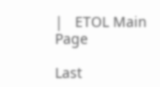|   ETOL Main Page

Last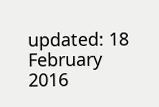updated: 18 February 2016